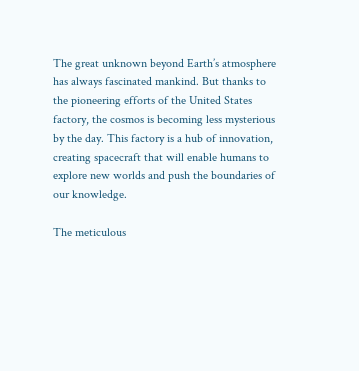The great unknown beyond Earth’s atmosphere has always fascinated mankind. But thanks to the pioneering efforts of the United States factory, the cosmos is becoming less mysterious by the day. This factory is a hub of innovation, creating spacecraft that will enable humans to explore new worlds and push the boundaries of our knowledge.

The meticulous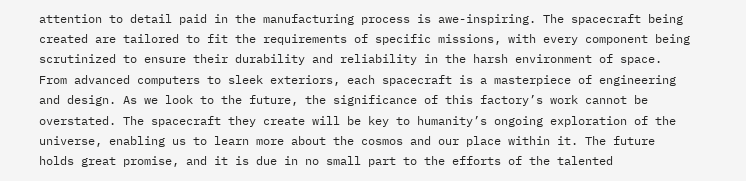attention to detail paid in the manufacturing process is awe-inspiring. The spacecraft being created are tailored to fit the requirements of specific missions, with every component being scrutinized to ensure their durability and reliability in the harsh environment of space. From advanced computers to sleek exteriors, each spacecraft is a masterpiece of engineering and design. As we look to the future, the significance of this factory’s work cannot be overstated. The spacecraft they create will be key to humanity’s ongoing exploration of the universe, enabling us to learn more about the cosmos and our place within it. The future holds great promise, and it is due in no small part to the efforts of the talented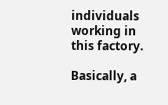individuals working in this factory.

Basically, a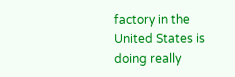factory in the United States is doing really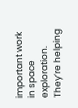important work in space exploration. They’re helping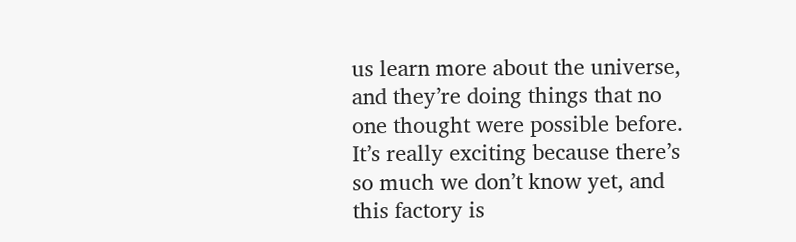us learn more about the universe, and they’re doing things that no one thought were possible before. It’s really exciting because there’s so much we don’t know yet, and this factory is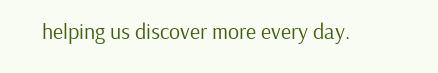helping us discover more every day.